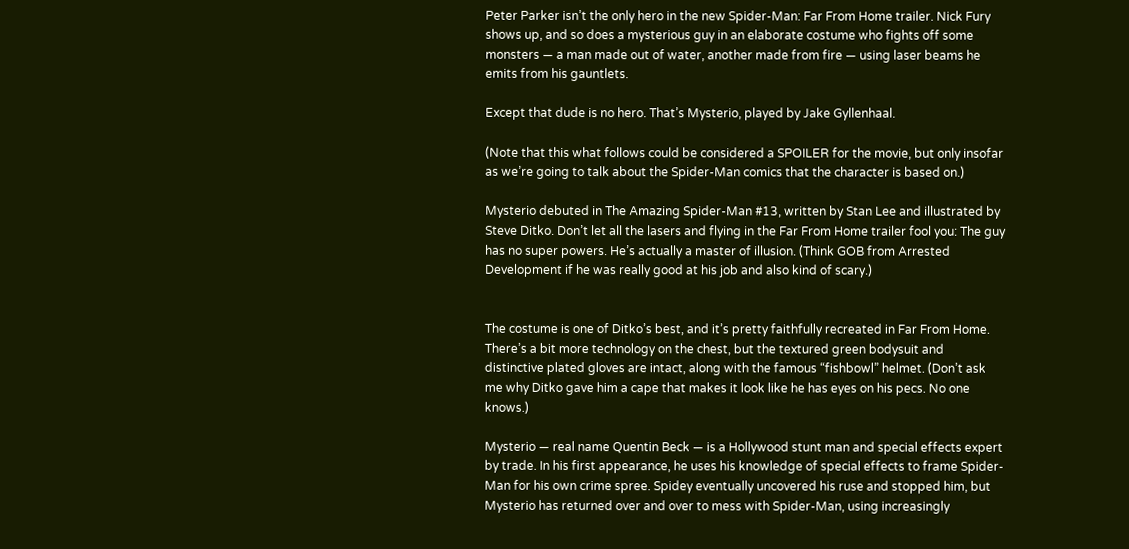Peter Parker isn’t the only hero in the new Spider-Man: Far From Home trailer. Nick Fury shows up, and so does a mysterious guy in an elaborate costume who fights off some monsters — a man made out of water, another made from fire — using laser beams he emits from his gauntlets.

Except that dude is no hero. That’s Mysterio, played by Jake Gyllenhaal.

(Note that this what follows could be considered a SPOILER for the movie, but only insofar as we’re going to talk about the Spider-Man comics that the character is based on.)

Mysterio debuted in The Amazing Spider-Man #13, written by Stan Lee and illustrated by Steve Ditko. Don’t let all the lasers and flying in the Far From Home trailer fool you: The guy has no super powers. He’s actually a master of illusion. (Think GOB from Arrested Development if he was really good at his job and also kind of scary.)


The costume is one of Ditko’s best, and it’s pretty faithfully recreated in Far From Home. There’s a bit more technology on the chest, but the textured green bodysuit and distinctive plated gloves are intact, along with the famous “fishbowl” helmet. (Don’t ask me why Ditko gave him a cape that makes it look like he has eyes on his pecs. No one knows.)

Mysterio — real name Quentin Beck — is a Hollywood stunt man and special effects expert by trade. In his first appearance, he uses his knowledge of special effects to frame Spider-Man for his own crime spree. Spidey eventually uncovered his ruse and stopped him, but Mysterio has returned over and over to mess with Spider-Man, using increasingly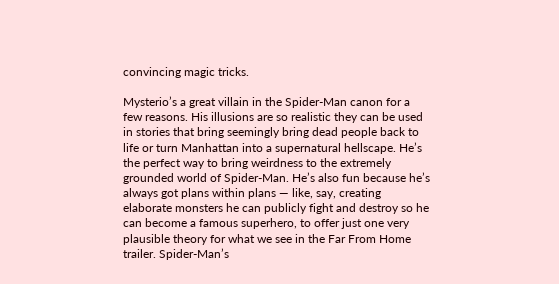convincing magic tricks.

Mysterio’s a great villain in the Spider-Man canon for a few reasons. His illusions are so realistic they can be used in stories that bring seemingly bring dead people back to life or turn Manhattan into a supernatural hellscape. He’s the perfect way to bring weirdness to the extremely grounded world of Spider-Man. He’s also fun because he’s always got plans within plans — like, say, creating elaborate monsters he can publicly fight and destroy so he can become a famous superhero, to offer just one very plausible theory for what we see in the Far From Home trailer. Spider-Man’s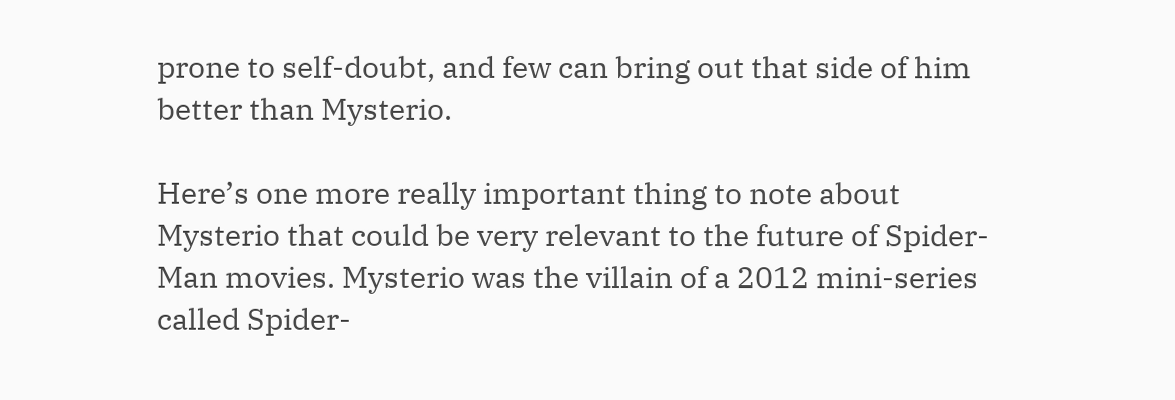prone to self-doubt, and few can bring out that side of him better than Mysterio.

Here’s one more really important thing to note about Mysterio that could be very relevant to the future of Spider-Man movies. Mysterio was the villain of a 2012 mini-series called Spider-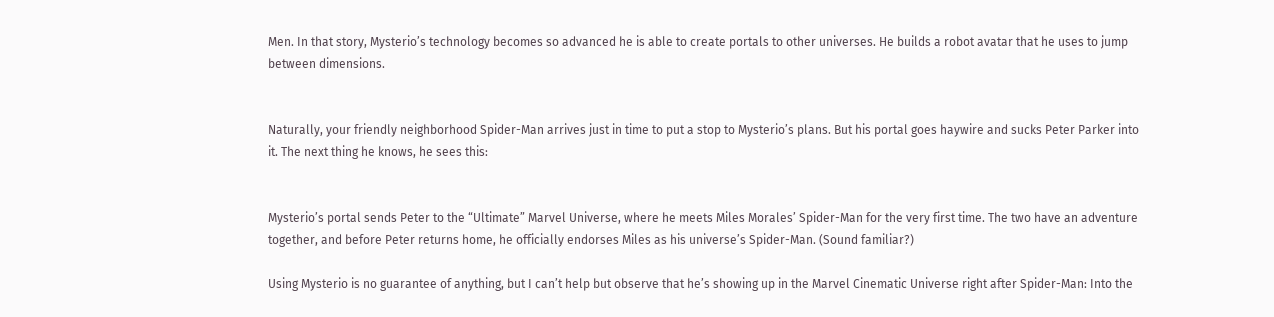Men. In that story, Mysterio’s technology becomes so advanced he is able to create portals to other universes. He builds a robot avatar that he uses to jump between dimensions.


Naturally, your friendly neighborhood Spider-Man arrives just in time to put a stop to Mysterio’s plans. But his portal goes haywire and sucks Peter Parker into it. The next thing he knows, he sees this:


Mysterio’s portal sends Peter to the “Ultimate” Marvel Universe, where he meets Miles Morales’ Spider-Man for the very first time. The two have an adventure together, and before Peter returns home, he officially endorses Miles as his universe’s Spider-Man. (Sound familiar?)

Using Mysterio is no guarantee of anything, but I can’t help but observe that he’s showing up in the Marvel Cinematic Universe right after Spider-Man: Into the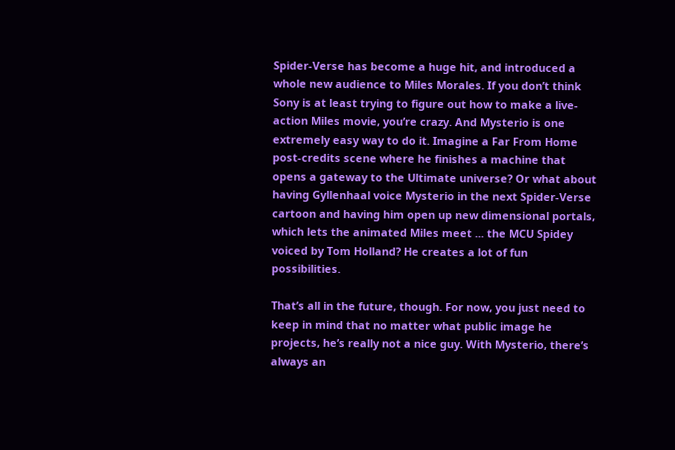Spider-Verse has become a huge hit, and introduced a whole new audience to Miles Morales. If you don’t think Sony is at least trying to figure out how to make a live-action Miles movie, you’re crazy. And Mysterio is one extremely easy way to do it. Imagine a Far From Home post-credits scene where he finishes a machine that opens a gateway to the Ultimate universe? Or what about having Gyllenhaal voice Mysterio in the next Spider-Verse cartoon and having him open up new dimensional portals, which lets the animated Miles meet ... the MCU Spidey voiced by Tom Holland? He creates a lot of fun possibilities.

That’s all in the future, though. For now, you just need to keep in mind that no matter what public image he projects, he’s really not a nice guy. With Mysterio, there’s always an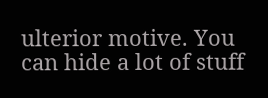ulterior motive. You can hide a lot of stuff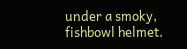under a smoky, fishbowl helmet.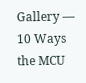Gallery — 10 Ways the MCU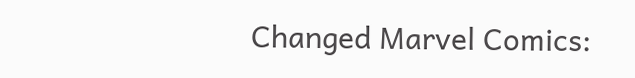Changed Marvel Comics: